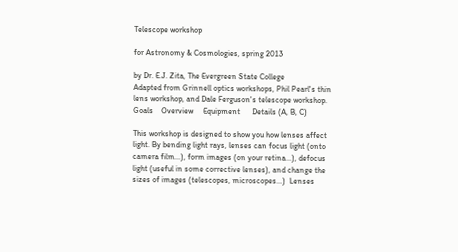Telescope workshop

for Astronomy & Cosmologies, spring 2013

by Dr. E.J. Zita, The Evergreen State College
Adapted from Grinnell optics workshops, Phil Pearl's thin lens workshop, and Dale Ferguson's telescope workshop.
Goals    Overview     Equipment      Details (A, B, C)

This workshop is designed to show you how lenses affect light. By bending light rays, lenses can focus light (onto camera film...), form images (on your retina...), defocus light (useful in some corrective lenses), and change the sizes of images (telescopes, microscopes...)  Lenses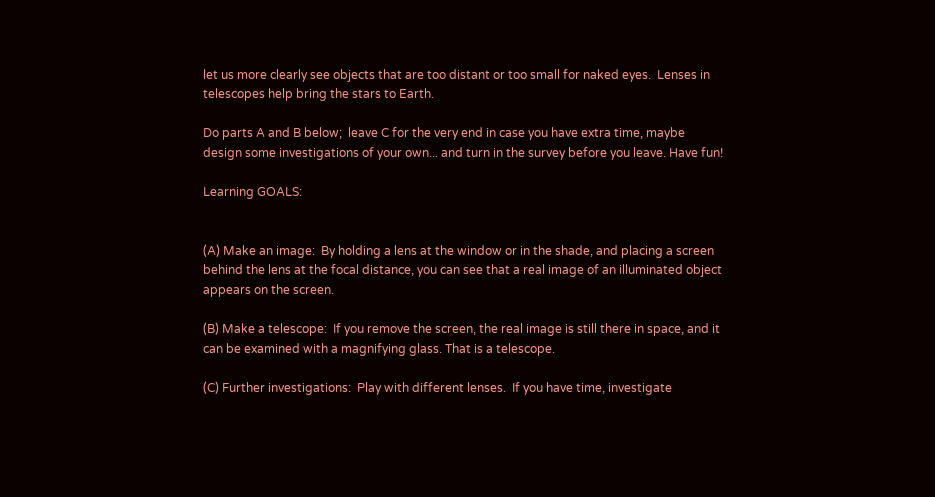let us more clearly see objects that are too distant or too small for naked eyes.  Lenses in telescopes help bring the stars to Earth.

Do parts A and B below;  leave C for the very end in case you have extra time, maybe design some investigations of your own... and turn in the survey before you leave. Have fun!

Learning GOALS:


(A) Make an image:  By holding a lens at the window or in the shade, and placing a screen behind the lens at the focal distance, you can see that a real image of an illuminated object appears on the screen.

(B) Make a telescope:  If you remove the screen, the real image is still there in space, and it can be examined with a magnifying glass. That is a telescope.

(C) Further investigations:  Play with different lenses.  If you have time, investigate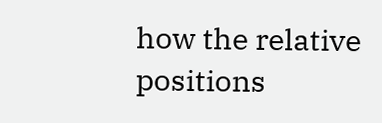how the relative positions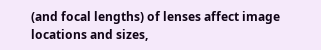(and focal lengths) of lenses affect image locations and sizes,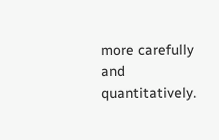more carefully and quantitatively.